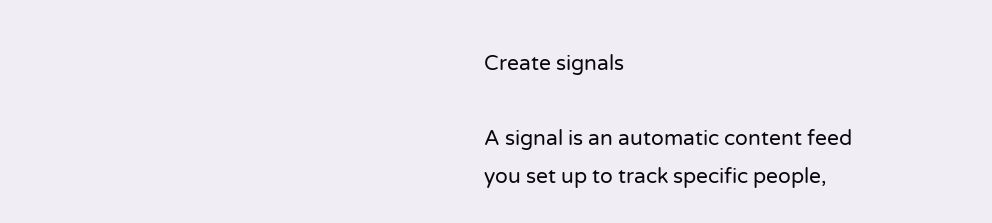Create signals

A signal is an automatic content feed you set up to track specific people,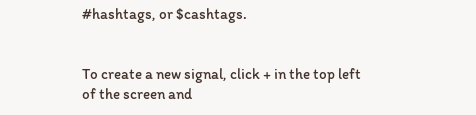#hashtags, or $cashtags.


To create a new signal, click + in the top left of the screen and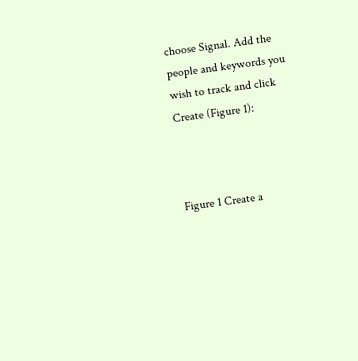choose Signal. Add the people and keywords you wish to track and click Create (Figure 1):



Figure 1 Create a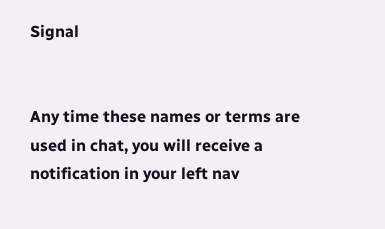Signal


Any time these names or terms are used in chat, you will receive a notification in your left nav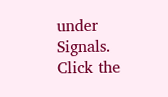under Signals. Click the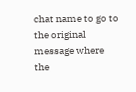chat name to go to the original message where the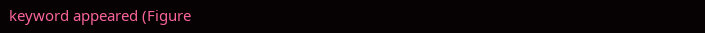keyword appeared (Figure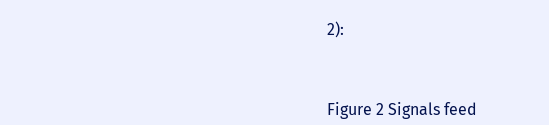2):



Figure 2 Signals feed